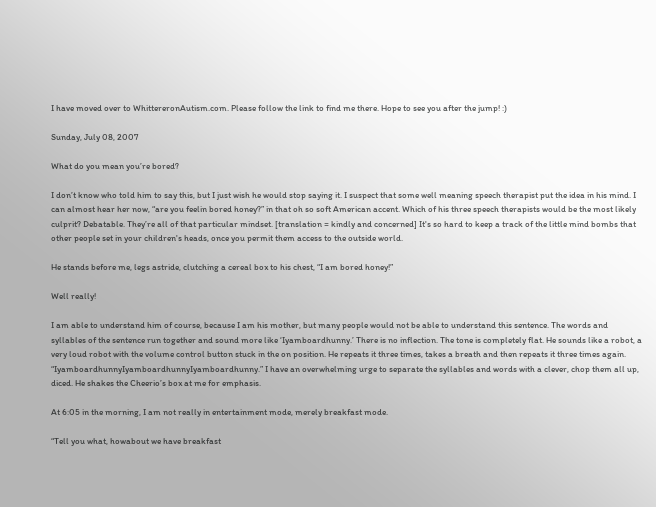I have moved over to WhittereronAutism.com. Please follow the link to find me there. Hope to see you after the jump! :)

Sunday, July 08, 2007

What do you mean you’re bored?

I don’t know who told him to say this, but I just wish he would stop saying it. I suspect that some well meaning speech therapist put the idea in his mind. I can almost hear her now, “are you feelin bored honey?” in that oh so soft American accent. Which of his three speech therapists would be the most likely culprit? Debatable. They’re all of that particular mindset. [translation = kindly and concerned] It's so hard to keep a track of the little mind bombs that other people set in your children's heads, once you permit them access to the outside world.

He stands before me, legs astride, clutching a cereal box to his chest, “I am bored honey!”

Well really!

I am able to understand him of course, because I am his mother, but many people would not be able to understand this sentence. The words and syllables of the sentence run together and sound more like ‘Iyamboardhunny.’ There is no inflection. The tone is completely flat. He sounds like a robot, a very loud robot with the volume control button stuck in the on position. He repeats it three times, takes a breath and then repeats it three times again. “IyamboardhunnyIyamboardhunnyIyamboardhunny.” I have an overwhelming urge to separate the syllables and words with a clever, chop them all up, diced. He shakes the Cheerio’s box at me for emphasis.

At 6:05 in the morning, I am not really in entertainment mode, merely breakfast mode.

“Tell you what, howabout we have breakfast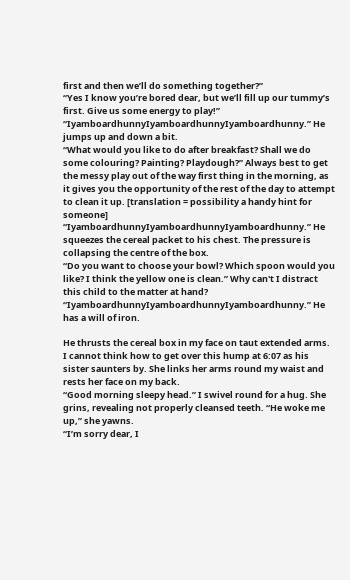first and then we’ll do something together?”
“Yes I know you’re bored dear, but we’ll fill up our tummy’s first. Give us some energy to play!”
“IyamboardhunnyIyamboardhunnyIyamboardhunny.” He jumps up and down a bit.
“What would you like to do after breakfast? Shall we do some colouring? Painting? Playdough?” Always best to get the messy play out of the way first thing in the morning, as it gives you the opportunity of the rest of the day to attempt to clean it up. [translation = possibility a handy hint for someone]
“IyamboardhunnyIyamboardhunnyIyamboardhunny.” He squeezes the cereal packet to his chest. The pressure is collapsing the centre of the box.
“Do you want to choose your bowl? Which spoon would you like? I think the yellow one is clean.” Why can't I distract this child to the matter at hand?
“IyamboardhunnyIyamboardhunnyIyamboardhunny.” He has a will of iron.

He thrusts the cereal box in my face on taut extended arms. I cannot think how to get over this hump at 6:07 as his sister saunters by. She links her arms round my waist and rests her face on my back.
“Good morning sleepy head.” I swivel round for a hug. She grins, revealing not properly cleansed teeth. “He woke me up,” she yawns.
“I’m sorry dear, I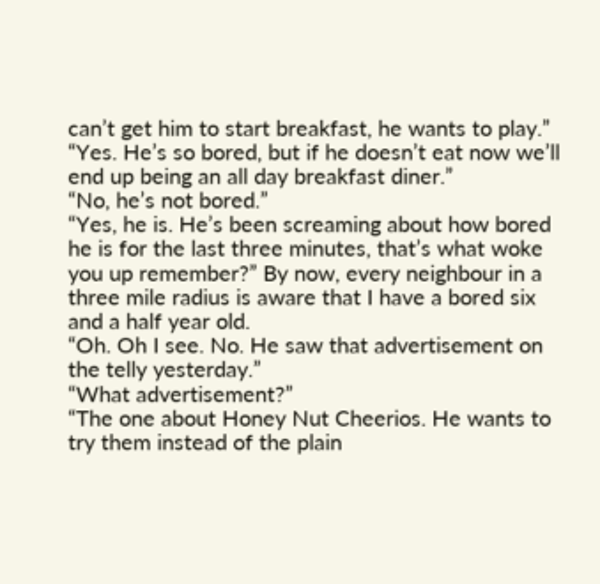can’t get him to start breakfast, he wants to play.”
“Yes. He’s so bored, but if he doesn’t eat now we’ll end up being an all day breakfast diner.”
“No, he’s not bored.”
“Yes, he is. He’s been screaming about how bored he is for the last three minutes, that’s what woke you up remember?” By now, every neighbour in a three mile radius is aware that I have a bored six and a half year old.
“Oh. Oh I see. No. He saw that advertisement on the telly yesterday.”
“What advertisement?”
“The one about Honey Nut Cheerios. He wants to try them instead of the plain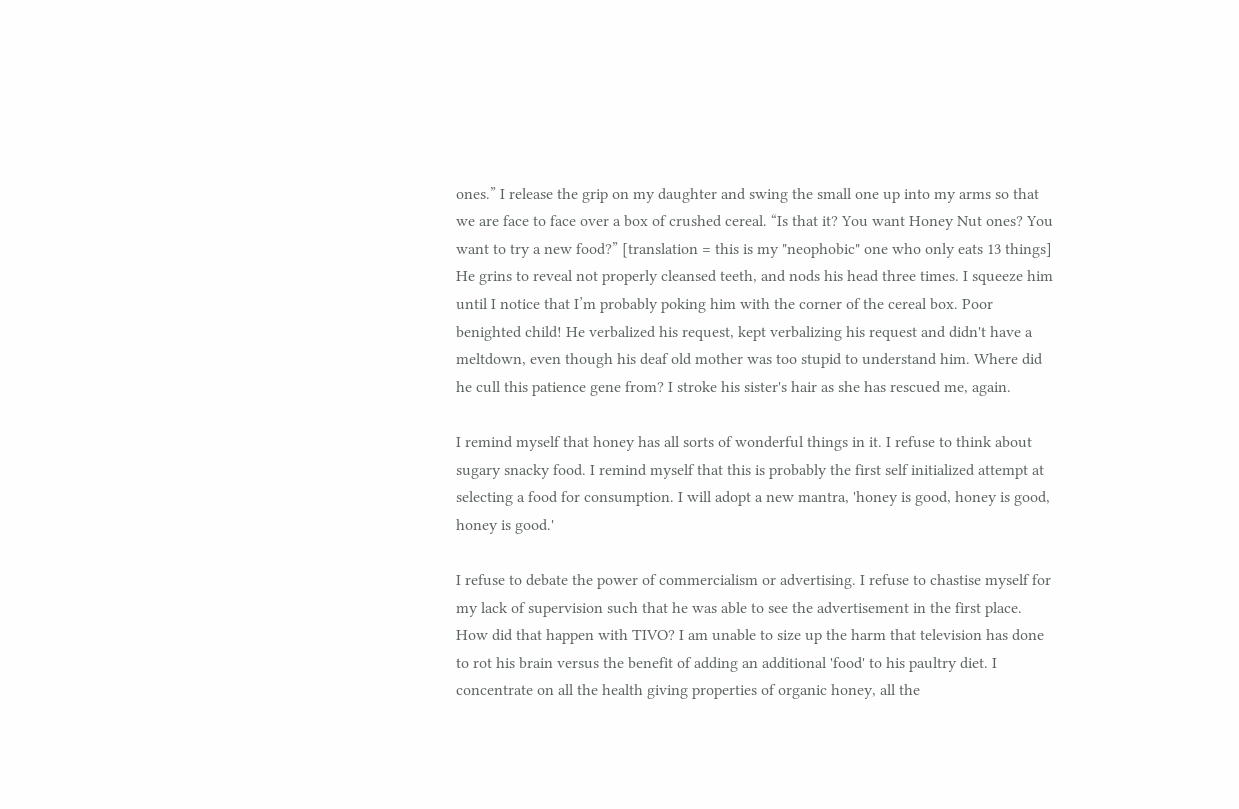ones.” I release the grip on my daughter and swing the small one up into my arms so that we are face to face over a box of crushed cereal. “Is that it? You want Honey Nut ones? You want to try a new food?” [translation = this is my "neophobic" one who only eats 13 things] He grins to reveal not properly cleansed teeth, and nods his head three times. I squeeze him until I notice that I’m probably poking him with the corner of the cereal box. Poor benighted child! He verbalized his request, kept verbalizing his request and didn't have a meltdown, even though his deaf old mother was too stupid to understand him. Where did he cull this patience gene from? I stroke his sister's hair as she has rescued me, again.

I remind myself that honey has all sorts of wonderful things in it. I refuse to think about sugary snacky food. I remind myself that this is probably the first self initialized attempt at selecting a food for consumption. I will adopt a new mantra, 'honey is good, honey is good, honey is good.'

I refuse to debate the power of commercialism or advertising. I refuse to chastise myself for my lack of supervision such that he was able to see the advertisement in the first place. How did that happen with TIVO? I am unable to size up the harm that television has done to rot his brain versus the benefit of adding an additional 'food' to his paultry diet. I concentrate on all the health giving properties of organic honey, all the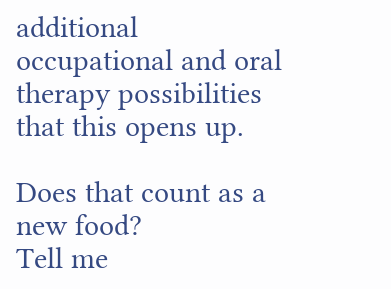additional occupational and oral therapy possibilities that this opens up.

Does that count as a new food?
Tell me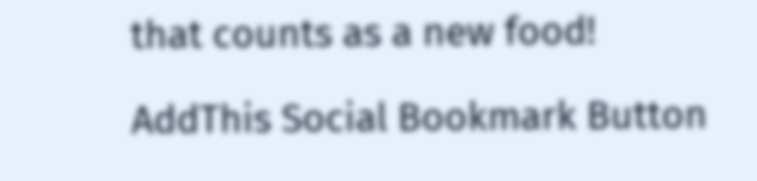that counts as a new food!

AddThis Social Bookmark Button